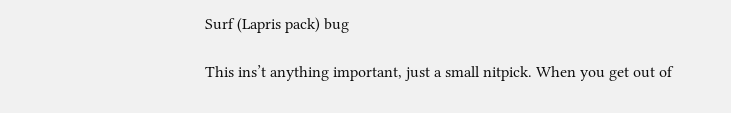Surf (Lapris pack) bug

This ins’t anything important, just a small nitpick. When you get out of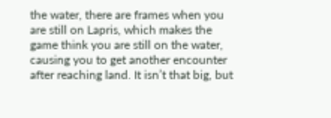the water, there are frames when you are still on Lapris, which makes the game think you are still on the water, causing you to get another encounter after reaching land. It isn’t that big, but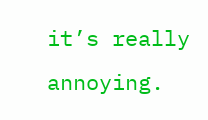it’s really annoying.